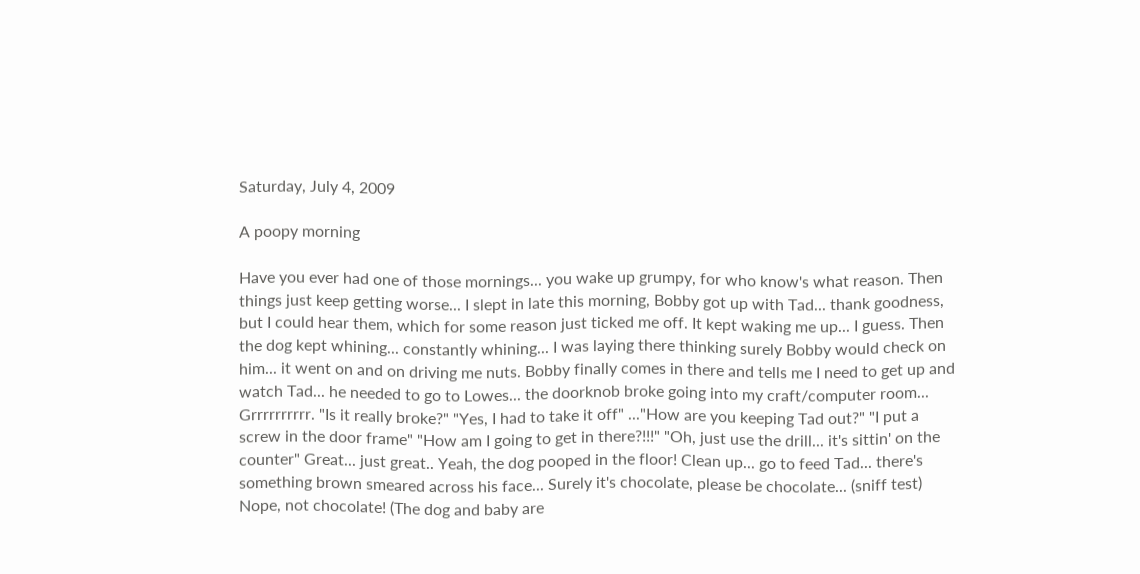Saturday, July 4, 2009

A poopy morning

Have you ever had one of those mornings... you wake up grumpy, for who know's what reason. Then things just keep getting worse... I slept in late this morning, Bobby got up with Tad... thank goodness, but I could hear them, which for some reason just ticked me off. It kept waking me up... I guess. Then the dog kept whining... constantly whining... I was laying there thinking surely Bobby would check on him... it went on and on driving me nuts. Bobby finally comes in there and tells me I need to get up and watch Tad... he needed to go to Lowes... the doorknob broke going into my craft/computer room... Grrrrrrrrrr. "Is it really broke?" "Yes, I had to take it off" ..."How are you keeping Tad out?" "I put a screw in the door frame" "How am I going to get in there?!!!" "Oh, just use the drill... it's sittin' on the counter" Great... just great.. Yeah, the dog pooped in the floor! Clean up... go to feed Tad... there's something brown smeared across his face... Surely it's chocolate, please be chocolate... (sniff test) Nope, not chocolate! (The dog and baby are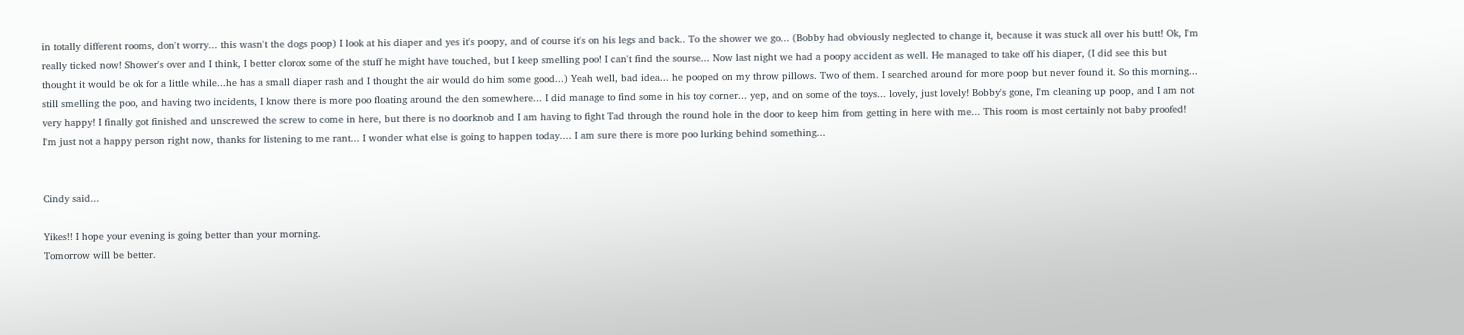in totally different rooms, don't worry... this wasn't the dogs poop) I look at his diaper and yes it's poopy, and of course it's on his legs and back.. To the shower we go... (Bobby had obviously neglected to change it, because it was stuck all over his butt! Ok, I'm really ticked now! Shower's over and I think, I better clorox some of the stuff he might have touched, but I keep smelling poo! I can't find the sourse... Now last night we had a poopy accident as well. He managed to take off his diaper, (I did see this but thought it would be ok for a little while...he has a small diaper rash and I thought the air would do him some good...) Yeah well, bad idea... he pooped on my throw pillows. Two of them. I searched around for more poop but never found it. So this morning... still smelling the poo, and having two incidents, I know there is more poo floating around the den somewhere... I did manage to find some in his toy corner... yep, and on some of the toys... lovely, just lovely! Bobby's gone, I'm cleaning up poop, and I am not very happy! I finally got finished and unscrewed the screw to come in here, but there is no doorknob and I am having to fight Tad through the round hole in the door to keep him from getting in here with me... This room is most certainly not baby proofed! I'm just not a happy person right now, thanks for listening to me rant... I wonder what else is going to happen today.... I am sure there is more poo lurking behind something...


Cindy said...

Yikes!! I hope your evening is going better than your morning.
Tomorrow will be better.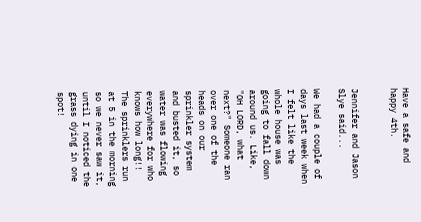Have a safe and happy 4th.


Jennifer and Jason Slye said...

We had a couple of days last week when I felt like the whole house was going to fall down around us. Like, "OH LORD, what next?" Someone ran over one of the heads on our sprinkler system and busted it, so water was flowing everywhere for who knows how long!! The sprinklers run at 5 in the morning so we never saw it, until I noticed the grass dying in one spot!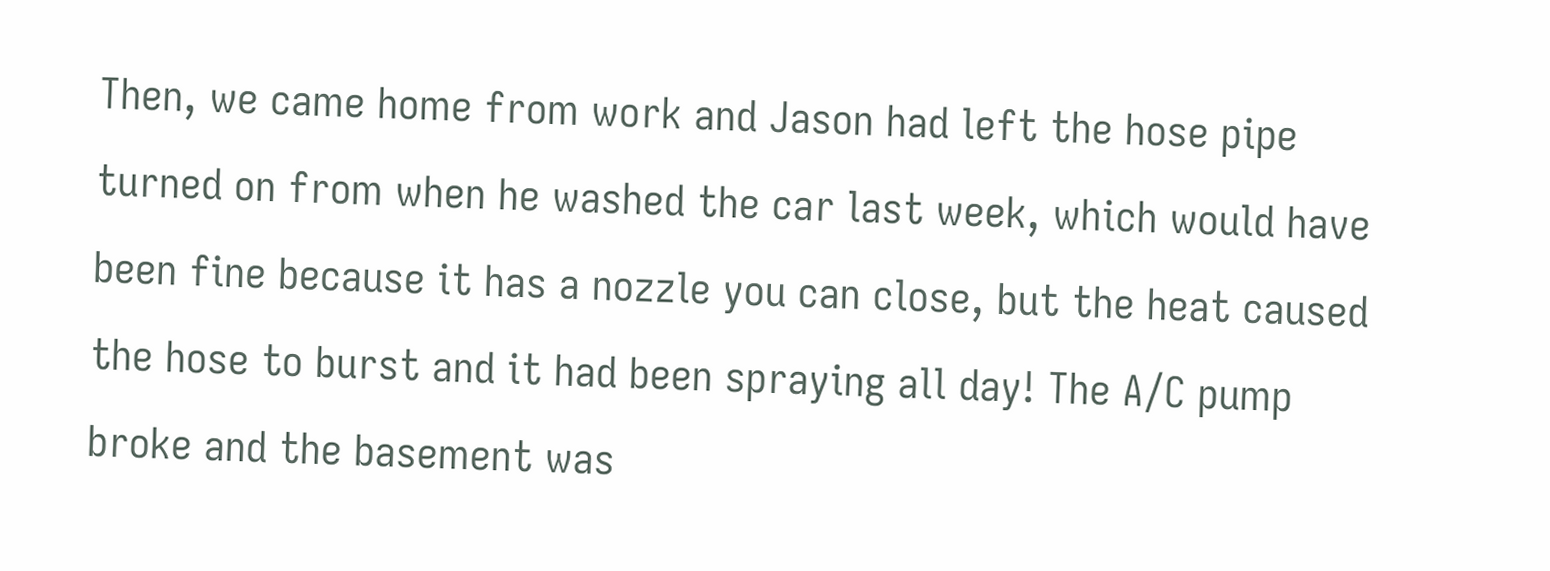Then, we came home from work and Jason had left the hose pipe turned on from when he washed the car last week, which would have been fine because it has a nozzle you can close, but the heat caused the hose to burst and it had been spraying all day! The A/C pump broke and the basement was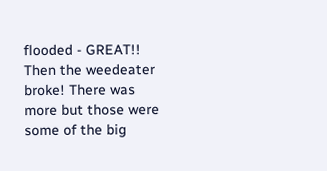flooded - GREAT!! Then the weedeater broke! There was more but those were some of the big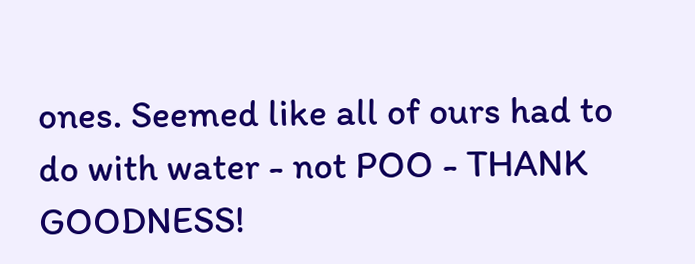ones. Seemed like all of ours had to do with water - not POO - THANK GOODNESS!